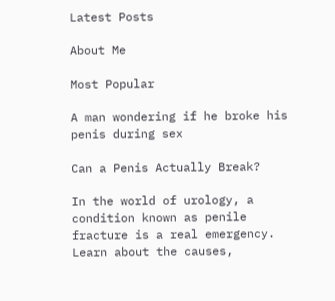Latest Posts

About Me

Most Popular

A man wondering if he broke his penis during sex

Can a Penis Actually Break?

In the world of urology, a condition known as penile fracture is a real emergency. Learn about the causes,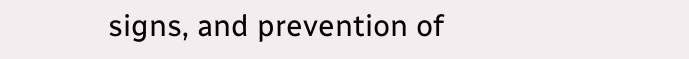signs, and prevention of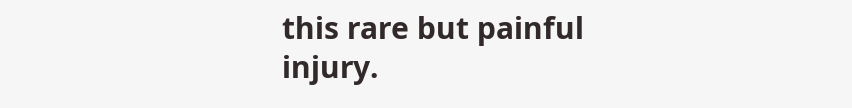this rare but painful injury.